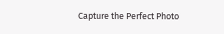Capture the Perfect Photo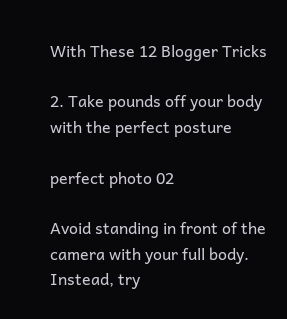With These 12 Blogger Tricks

2. Take pounds off your body with the perfect posture

perfect photo 02

Avoid standing in front of the camera with your full body. Instead, try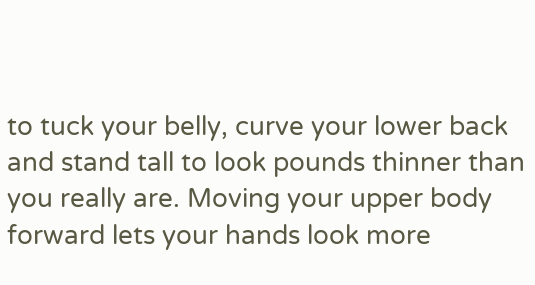to tuck your belly, curve your lower back and stand tall to look pounds thinner than you really are. Moving your upper body forward lets your hands look more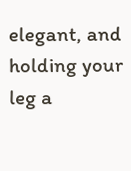elegant, and holding your leg a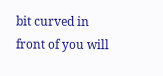bit curved in front of you will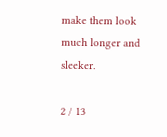make them look much longer and sleeker.

2 / 13